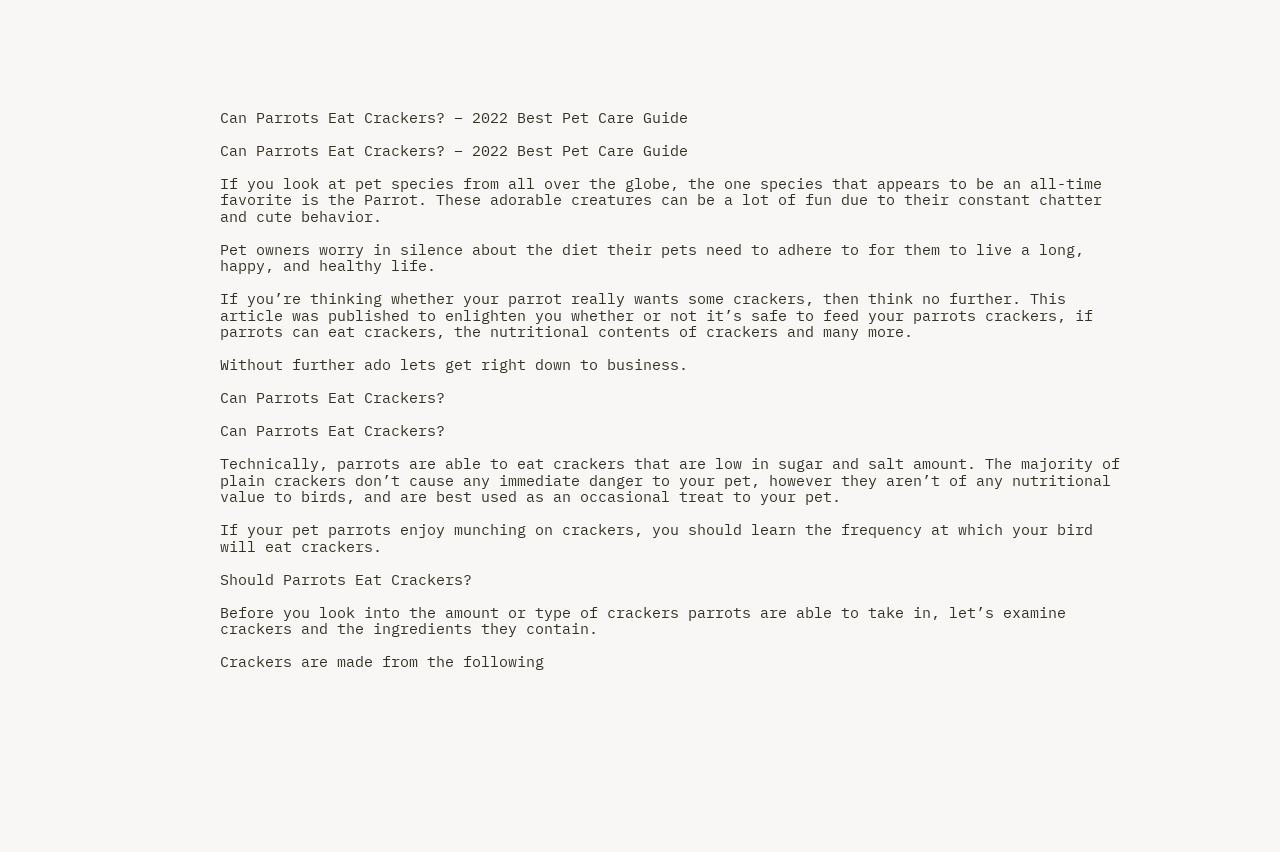Can Parrots Eat Crackers? – 2022 Best Pet Care Guide

Can Parrots Eat Crackers? – 2022 Best Pet Care Guide

If you look at pet species from all over the globe, the one species that appears to be an all-time favorite is the Parrot. These adorable creatures can be a lot of fun due to their constant chatter and cute behavior.

Pet owners worry in silence about the diet their pets need to adhere to for them to live a long, happy, and healthy life.

If you’re thinking whether your parrot really wants some crackers, then think no further. This article was published to enlighten you whether or not it’s safe to feed your parrots crackers, if parrots can eat crackers, the nutritional contents of crackers and many more.

Without further ado lets get right down to business.

Can Parrots Eat Crackers?

Can Parrots Eat Crackers?

Technically, parrots are able to eat crackers that are low in sugar and salt amount. The majority of plain crackers don’t cause any immediate danger to your pet, however they aren’t of any nutritional value to birds, and are best used as an occasional treat to your pet.

If your pet parrots enjoy munching on crackers, you should learn the frequency at which your bird will eat crackers.

Should Parrots Eat Crackers?

Before you look into the amount or type of crackers parrots are able to take in, let’s examine crackers and the ingredients they contain.

Crackers are made from the following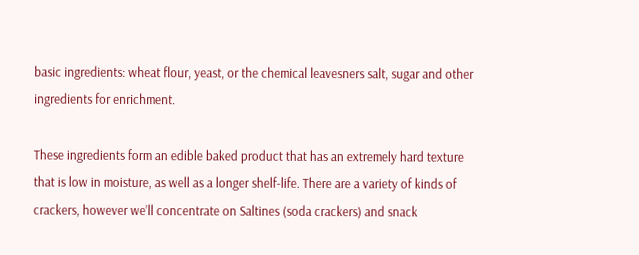basic ingredients: wheat flour, yeast, or the chemical leavesners salt, sugar and other ingredients for enrichment.

These ingredients form an edible baked product that has an extremely hard texture that is low in moisture, as well as a longer shelf-life. There are a variety of kinds of crackers, however we’ll concentrate on Saltines (soda crackers) and snack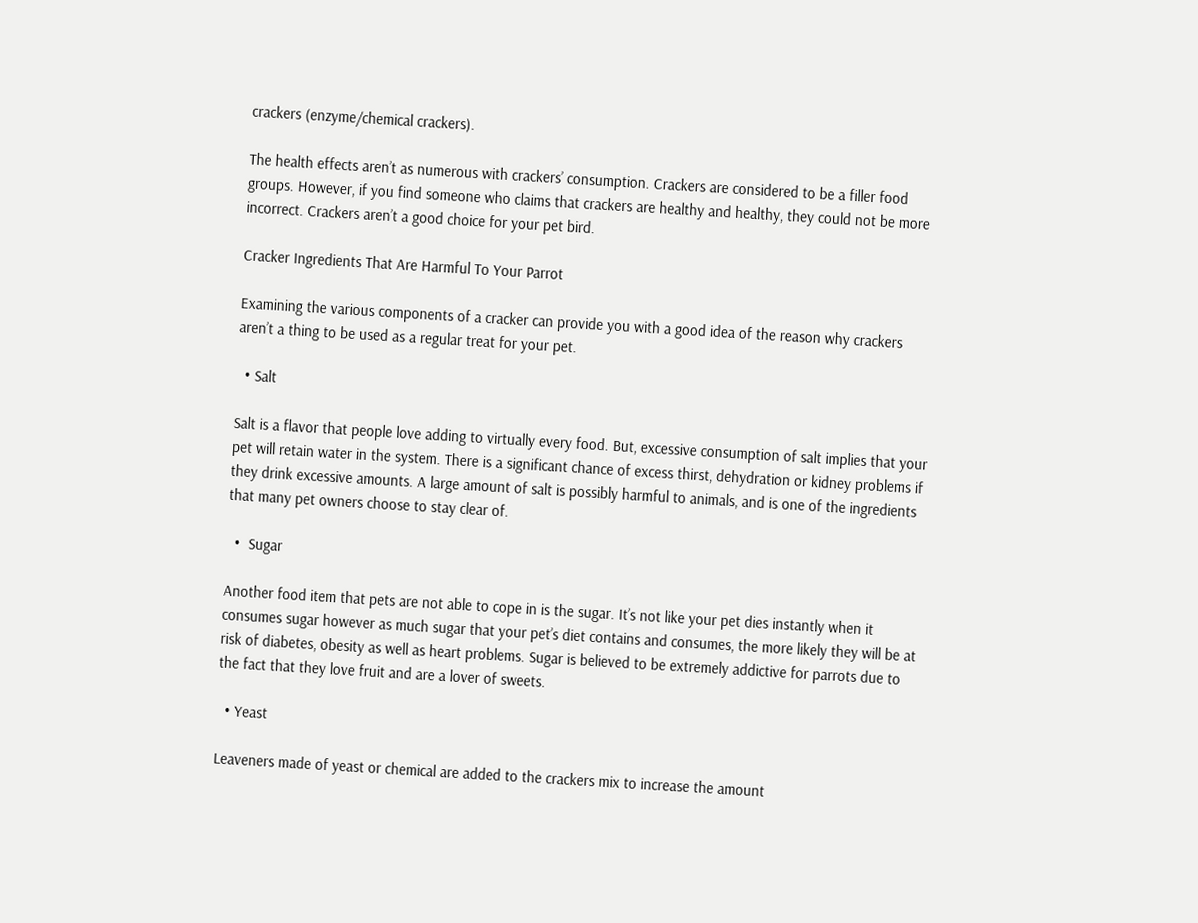crackers (enzyme/chemical crackers).

The health effects aren’t as numerous with crackers’ consumption. Crackers are considered to be a filler food groups. However, if you find someone who claims that crackers are healthy and healthy, they could not be more incorrect. Crackers aren’t a good choice for your pet bird.

Cracker Ingredients That Are Harmful To Your Parrot

Examining the various components of a cracker can provide you with a good idea of the reason why crackers aren’t a thing to be used as a regular treat for your pet.

  • Salt

Salt is a flavor that people love adding to virtually every food. But, excessive consumption of salt implies that your pet will retain water in the system. There is a significant chance of excess thirst, dehydration or kidney problems if they drink excessive amounts. A large amount of salt is possibly harmful to animals, and is one of the ingredients that many pet owners choose to stay clear of.

  •  Sugar

Another food item that pets are not able to cope in is the sugar. It’s not like your pet dies instantly when it consumes sugar however as much sugar that your pet’s diet contains and consumes, the more likely they will be at risk of diabetes, obesity as well as heart problems. Sugar is believed to be extremely addictive for parrots due to the fact that they love fruit and are a lover of sweets.

  • Yeast

Leaveners made of yeast or chemical are added to the crackers mix to increase the amount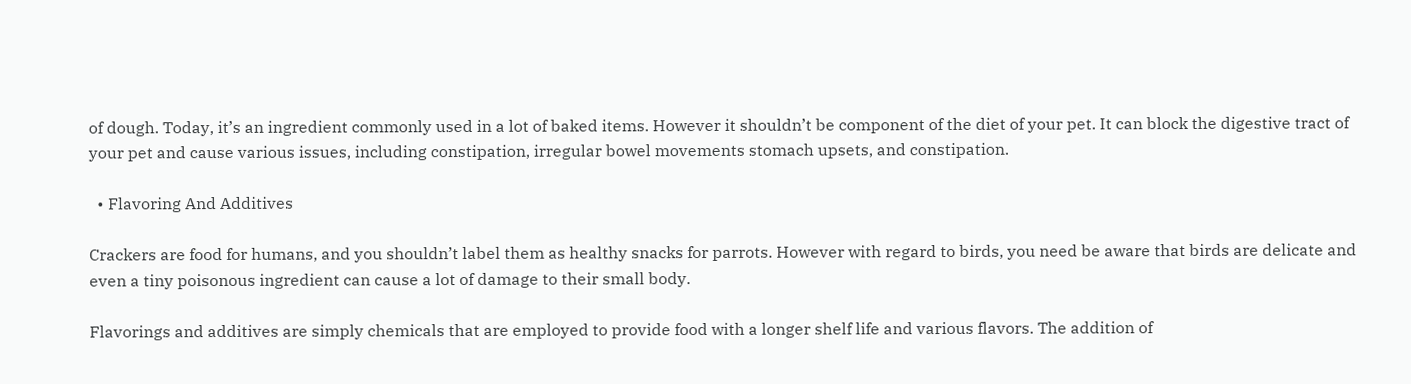of dough. Today, it’s an ingredient commonly used in a lot of baked items. However it shouldn’t be component of the diet of your pet. It can block the digestive tract of your pet and cause various issues, including constipation, irregular bowel movements stomach upsets, and constipation.

  • Flavoring And Additives

Crackers are food for humans, and you shouldn’t label them as healthy snacks for parrots. However with regard to birds, you need be aware that birds are delicate and even a tiny poisonous ingredient can cause a lot of damage to their small body.

Flavorings and additives are simply chemicals that are employed to provide food with a longer shelf life and various flavors. The addition of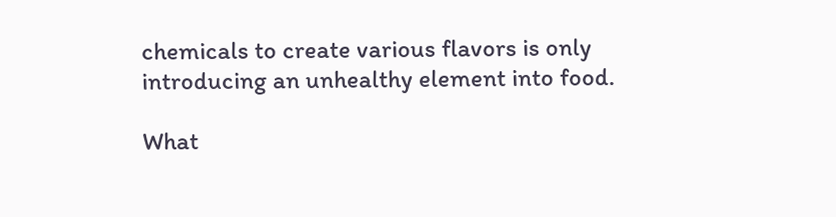chemicals to create various flavors is only introducing an unhealthy element into food.

What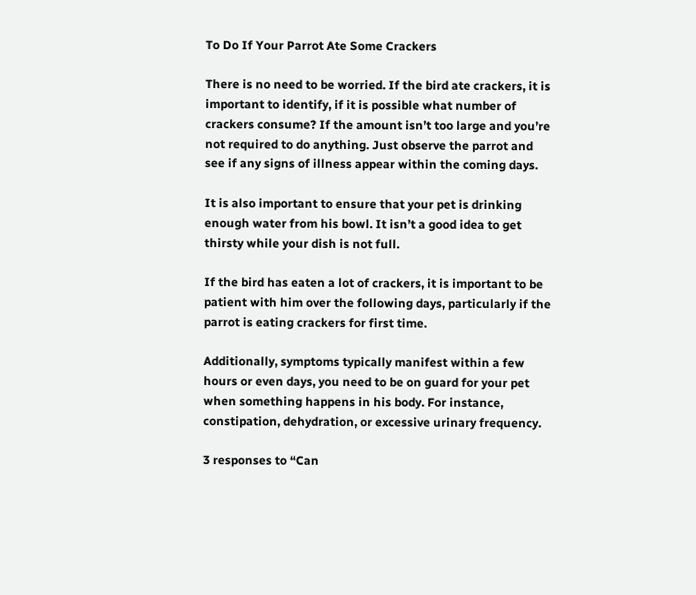To Do If Your Parrot Ate Some Crackers

There is no need to be worried. If the bird ate crackers, it is important to identify, if it is possible what number of crackers consume? If the amount isn’t too large and you’re not required to do anything. Just observe the parrot and see if any signs of illness appear within the coming days.

It is also important to ensure that your pet is drinking enough water from his bowl. It isn’t a good idea to get thirsty while your dish is not full.

If the bird has eaten a lot of crackers, it is important to be patient with him over the following days, particularly if the parrot is eating crackers for first time.

Additionally, symptoms typically manifest within a few hours or even days, you need to be on guard for your pet when something happens in his body. For instance, constipation, dehydration, or excessive urinary frequency.

3 responses to “Can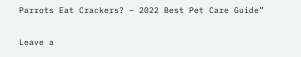Parrots Eat Crackers? – 2022 Best Pet Care Guide”

Leave a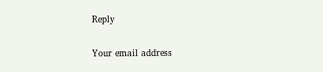Reply

Your email address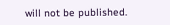will not be published.